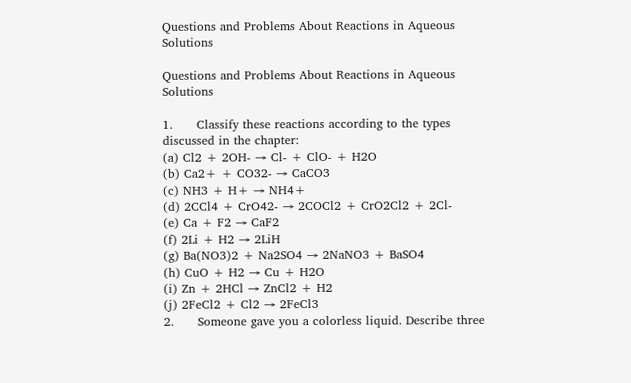Questions and Problems About Reactions in Aqueous Solutions

Questions and Problems About Reactions in Aqueous Solutions

1.      Classify these reactions according to the types discussed in the chapter:
(a) Cl2 + 2OH- → Cl- + ClO- + H2O
(b) Ca2+ + CO32- → CaCO3
(c) NH3 + H+ → NH4+
(d) 2CCl4 + CrO42- → 2COCl2 + CrO2Cl2 + 2Cl-
(e) Ca + F2 → CaF2
(f) 2Li + H2 → 2LiH
(g) Ba(NO3)2 + Na2SO4 → 2NaNO3 + BaSO4
(h) CuO + H2 → Cu + H2O
(i) Zn + 2HCl → ZnCl2 + H2
(j) 2FeCl2 + Cl2 → 2FeCl3
2.      Someone gave you a colorless liquid. Describe three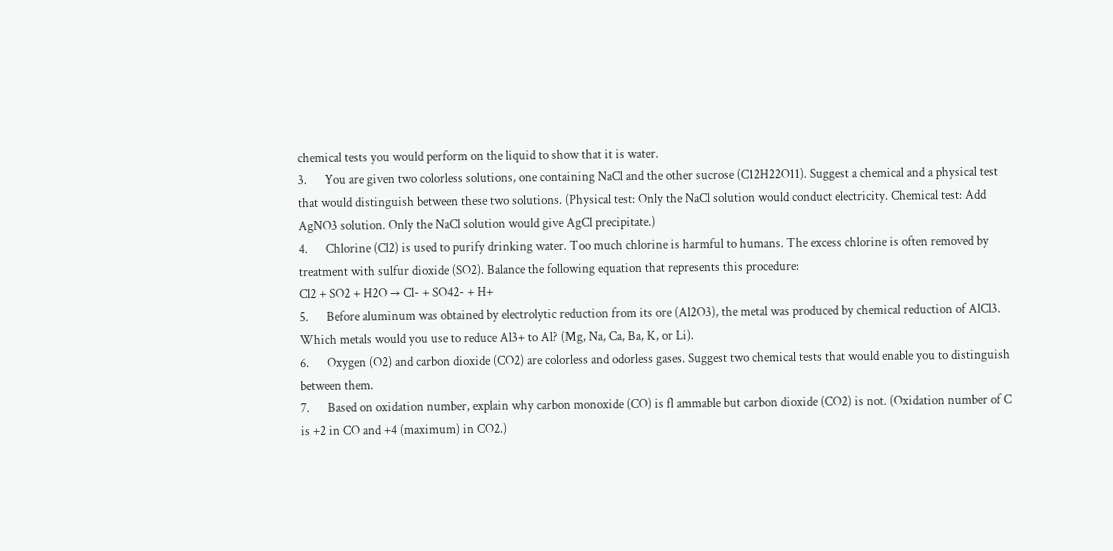chemical tests you would perform on the liquid to show that it is water.
3.      You are given two colorless solutions, one containing NaCl and the other sucrose (C12H22O11). Suggest a chemical and a physical test that would distinguish between these two solutions. (Physical test: Only the NaCl solution would conduct electricity. Chemical test: Add AgNO3 solution. Only the NaCl solution would give AgCl precipitate.)
4.      Chlorine (Cl2) is used to purify drinking water. Too much chlorine is harmful to humans. The excess chlorine is often removed by treatment with sulfur dioxide (SO2). Balance the following equation that represents this procedure:
Cl2 + SO2 + H2O → Cl- + SO42- + H+
5.      Before aluminum was obtained by electrolytic reduction from its ore (Al2O3), the metal was produced by chemical reduction of AlCl3. Which metals would you use to reduce Al3+ to Al? (Mg, Na, Ca, Ba, K, or Li).
6.      Oxygen (O2) and carbon dioxide (CO2) are colorless and odorless gases. Suggest two chemical tests that would enable you to distinguish between them.
7.      Based on oxidation number, explain why carbon monoxide (CO) is fl ammable but carbon dioxide (CO2) is not. (Oxidation number of C is +2 in CO and +4 (maximum) in CO2.)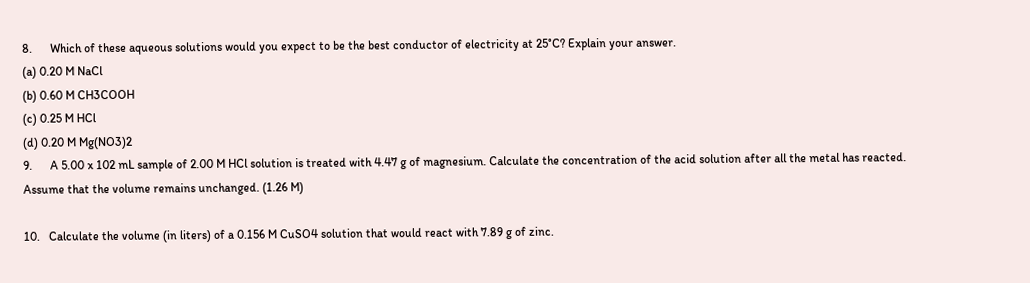8.      Which of these aqueous solutions would you expect to be the best conductor of electricity at 25°C? Explain your answer.
(a) 0.20 M NaCl
(b) 0.60 M CH3COOH
(c) 0.25 M HCl
(d) 0.20 M Mg(NO3)2
9.      A 5.00 x 102 mL sample of 2.00 M HCl solution is treated with 4.47 g of magnesium. Calculate the concentration of the acid solution after all the metal has reacted. Assume that the volume remains unchanged. (1.26 M)

10.   Calculate the volume (in liters) of a 0.156 M CuSO4 solution that would react with 7.89 g of zinc.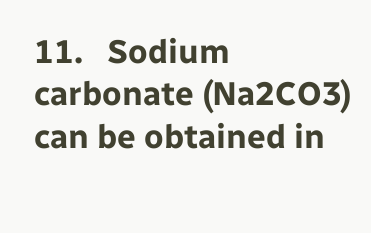11.   Sodium carbonate (Na2CO3) can be obtained in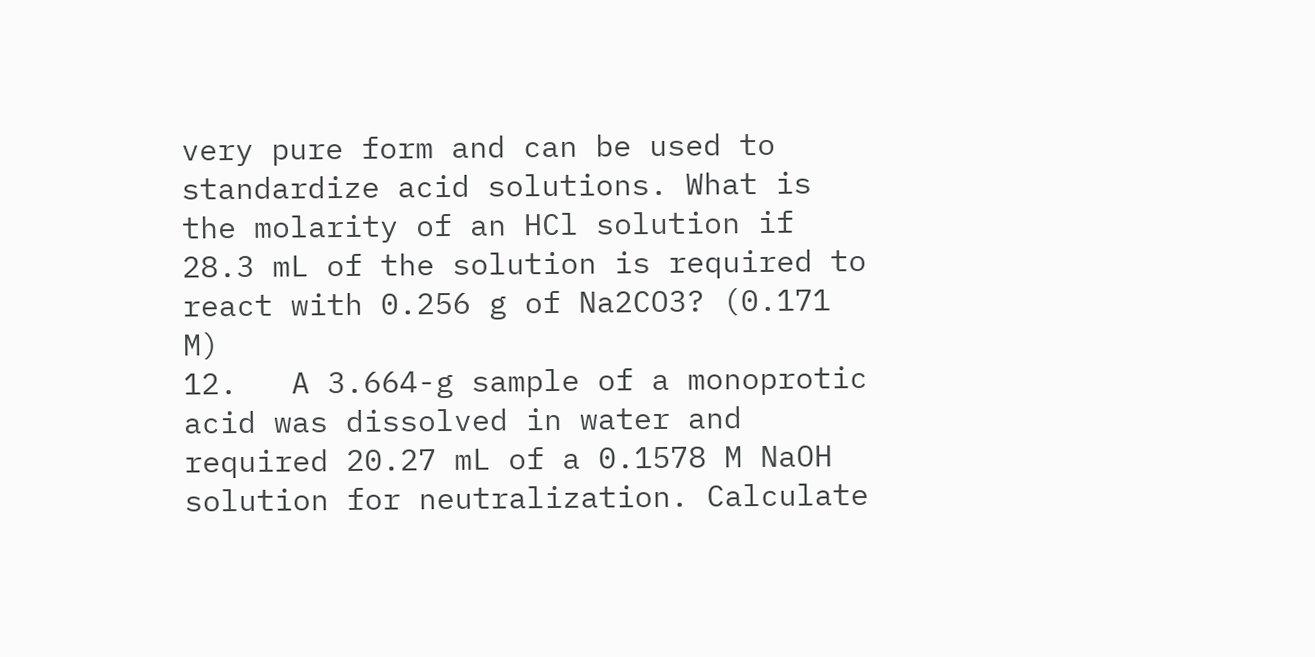very pure form and can be used to standardize acid solutions. What is the molarity of an HCl solution if 28.3 mL of the solution is required to react with 0.256 g of Na2CO3? (0.171 M)
12.   A 3.664-g sample of a monoprotic acid was dissolved in water and required 20.27 mL of a 0.1578 M NaOH solution for neutralization. Calculate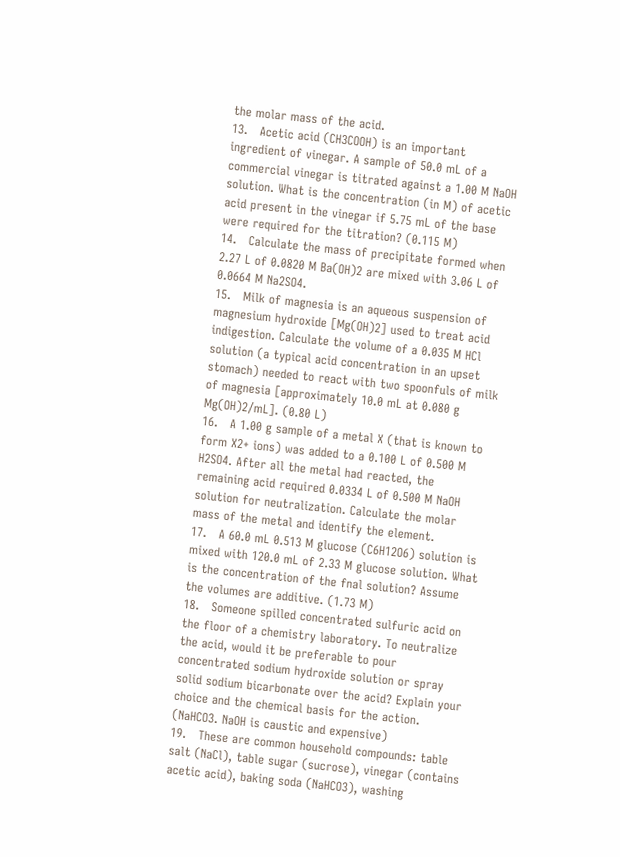the molar mass of the acid.
13.   Acetic acid (CH3COOH) is an important ingredient of vinegar. A sample of 50.0 mL of a commercial vinegar is titrated against a 1.00 M NaOH solution. What is the concentration (in M) of acetic acid present in the vinegar if 5.75 mL of the base were required for the titration? (0.115 M)
14.   Calculate the mass of precipitate formed when 2.27 L of 0.0820 M Ba(OH)2 are mixed with 3.06 L of 0.0664 M Na2SO4.
15.   Milk of magnesia is an aqueous suspension of magnesium hydroxide [Mg(OH)2] used to treat acid indigestion. Calculate the volume of a 0.035 M HCl solution (a typical acid concentration in an upset stomach) needed to react with two spoonfuls of milk of magnesia [approximately 10.0 mL at 0.080 g Mg(OH)2/mL]. (0.80 L)
16.   A 1.00 g sample of a metal X (that is known to form X2+ ions) was added to a 0.100 L of 0.500 M H2SO4. After all the metal had reacted, the remaining acid required 0.0334 L of 0.500 M NaOH solution for neutralization. Calculate the molar mass of the metal and identify the element.
17.   A 60.0 mL 0.513 M glucose (C6H12O6) solution is mixed with 120.0 mL of 2.33 M glucose solution. What is the concentration of the fnal solution? Assume the volumes are additive. (1.73 M)
18.   Someone spilled concentrated sulfuric acid on the floor of a chemistry laboratory. To neutralize the acid, would it be preferable to pour concentrated sodium hydroxide solution or spray solid sodium bicarbonate over the acid? Explain your choice and the chemical basis for the action. (NaHCO3. NaOH is caustic and expensive)
19.   These are common household compounds: table salt (NaCl), table sugar (sucrose), vinegar (contains acetic acid), baking soda (NaHCO3), washing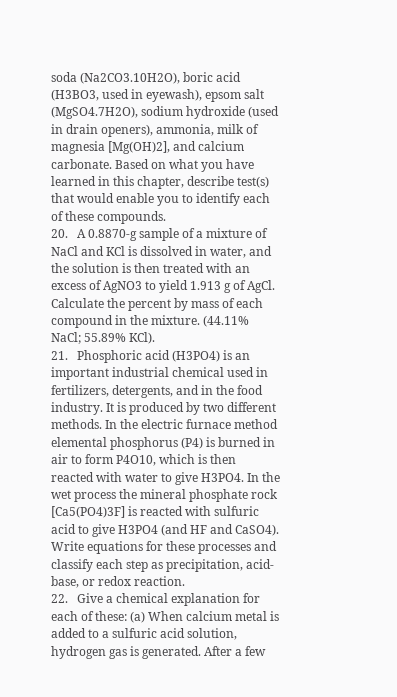soda (Na2CO3.10H2O), boric acid (H3BO3, used in eyewash), epsom salt (MgSO4.7H2O), sodium hydroxide (used in drain openers), ammonia, milk of magnesia [Mg(OH)2], and calcium carbonate. Based on what you have learned in this chapter, describe test(s) that would enable you to identify each of these compounds.
20.   A 0.8870-g sample of a mixture of NaCl and KCl is dissolved in water, and the solution is then treated with an excess of AgNO3 to yield 1.913 g of AgCl. Calculate the percent by mass of each compound in the mixture. (44.11% NaCl; 55.89% KCl).
21.   Phosphoric acid (H3PO4) is an important industrial chemical used in fertilizers, detergents, and in the food industry. It is produced by two different methods. In the electric furnace method elemental phosphorus (P4) is burned in air to form P4O10, which is then reacted with water to give H3PO4. In the wet process the mineral phosphate rock [Ca5(PO4)3F] is reacted with sulfuric acid to give H3PO4 (and HF and CaSO4). Write equations for these processes and classify each step as precipitation, acid-base, or redox reaction.
22.   Give a chemical explanation for each of these: (a) When calcium metal is added to a sulfuric acid solution, hydrogen gas is generated. After a few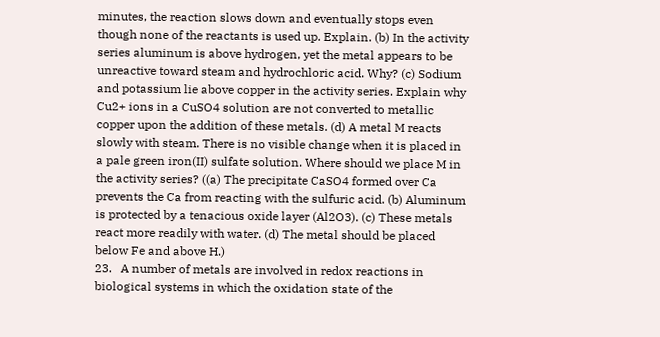minutes, the reaction slows down and eventually stops even though none of the reactants is used up. Explain. (b) In the activity series aluminum is above hydrogen, yet the metal appears to be unreactive toward steam and hydrochloric acid. Why? (c) Sodium and potassium lie above copper in the activity series. Explain why Cu2+ ions in a CuSO4 solution are not converted to metallic copper upon the addition of these metals. (d) A metal M reacts slowly with steam. There is no visible change when it is placed in a pale green iron(II) sulfate solution. Where should we place M in the activity series? ((a) The precipitate CaSO4 formed over Ca prevents the Ca from reacting with the sulfuric acid. (b) Aluminum is protected by a tenacious oxide layer (Al2O3). (c) These metals react more readily with water. (d) The metal should be placed below Fe and above H.)
23.   A number of metals are involved in redox reactions in biological systems in which the oxidation state of the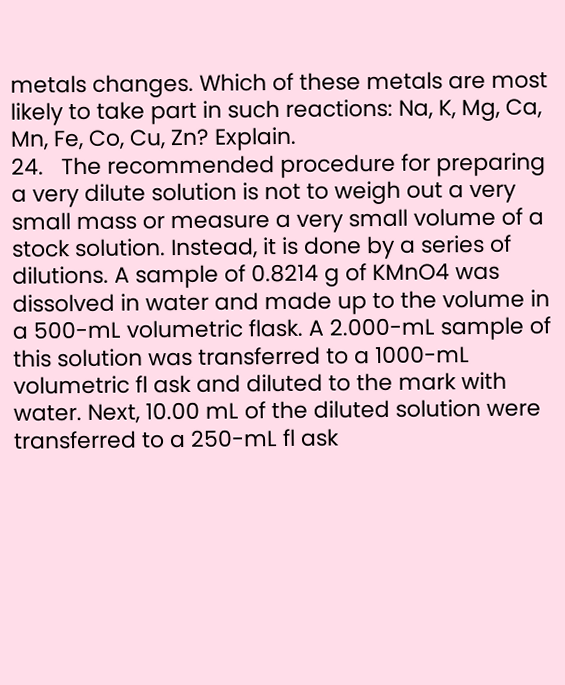metals changes. Which of these metals are most likely to take part in such reactions: Na, K, Mg, Ca, Mn, Fe, Co, Cu, Zn? Explain.
24.   The recommended procedure for preparing a very dilute solution is not to weigh out a very small mass or measure a very small volume of a stock solution. Instead, it is done by a series of dilutions. A sample of 0.8214 g of KMnO4 was dissolved in water and made up to the volume in a 500-mL volumetric flask. A 2.000-mL sample of this solution was transferred to a 1000-mL volumetric fl ask and diluted to the mark with water. Next, 10.00 mL of the diluted solution were transferred to a 250-mL fl ask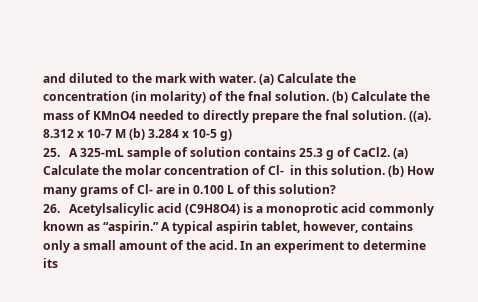and diluted to the mark with water. (a) Calculate the concentration (in molarity) of the fnal solution. (b) Calculate the mass of KMnO4 needed to directly prepare the fnal solution. ((a). 8.312 x 10-7 M (b) 3.284 x 10-5 g)
25.   A 325-mL sample of solution contains 25.3 g of CaCl2. (a) Calculate the molar concentration of Cl-  in this solution. (b) How many grams of Cl- are in 0.100 L of this solution?
26.   Acetylsalicylic acid (C9H8O4) is a monoprotic acid commonly known as “aspirin.” A typical aspirin tablet, however, contains only a small amount of the acid. In an experiment to determine its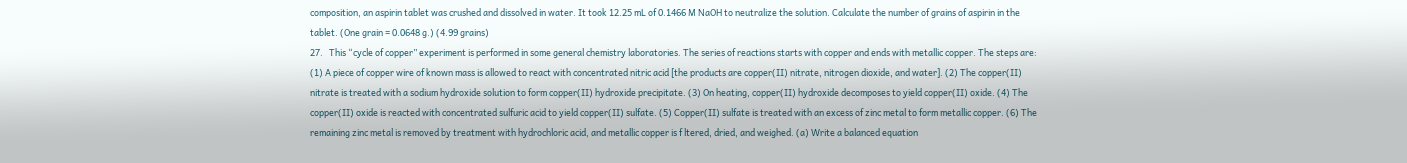composition, an aspirin tablet was crushed and dissolved in water. It took 12.25 mL of 0.1466 M NaOH to neutralize the solution. Calculate the number of grains of aspirin in the tablet. (One grain = 0.0648 g.) (4.99 grains)
27.   This “cycle of copper” experiment is performed in some general chemistry laboratories. The series of reactions starts with copper and ends with metallic copper. The steps are: (1) A piece of copper wire of known mass is allowed to react with concentrated nitric acid [the products are copper(II) nitrate, nitrogen dioxide, and water]. (2) The copper(II) nitrate is treated with a sodium hydroxide solution to form copper(II) hydroxide precipitate. (3) On heating, copper(II) hydroxide decomposes to yield copper(II) oxide. (4) The copper(II) oxide is reacted with concentrated sulfuric acid to yield copper(II) sulfate. (5) Copper(II) sulfate is treated with an excess of zinc metal to form metallic copper. (6) The remaining zinc metal is removed by treatment with hydrochloric acid, and metallic copper is f ltered, dried, and weighed. (a) Write a balanced equation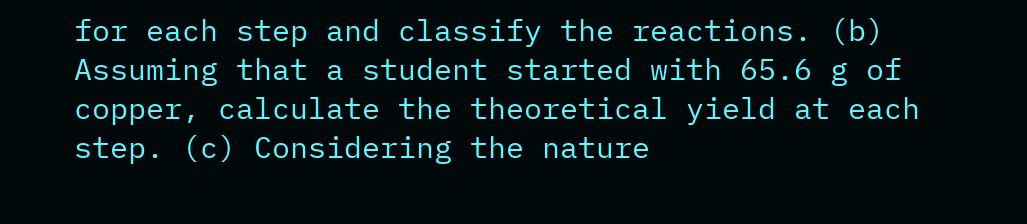for each step and classify the reactions. (b) Assuming that a student started with 65.6 g of copper, calculate the theoretical yield at each step. (c) Considering the nature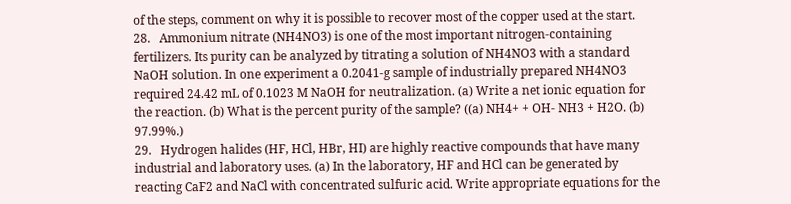of the steps, comment on why it is possible to recover most of the copper used at the start.
28.   Ammonium nitrate (NH4NO3) is one of the most important nitrogen-containing fertilizers. Its purity can be analyzed by titrating a solution of NH4NO3 with a standard NaOH solution. In one experiment a 0.2041-g sample of industrially prepared NH4NO3 required 24.42 mL of 0.1023 M NaOH for neutralization. (a) Write a net ionic equation for the reaction. (b) What is the percent purity of the sample? ((a) NH4+ + OH- NH3 + H2O. (b) 97.99%.)
29.   Hydrogen halides (HF, HCl, HBr, HI) are highly reactive compounds that have many industrial and laboratory uses. (a) In the laboratory, HF and HCl can be generated by reacting CaF2 and NaCl with concentrated sulfuric acid. Write appropriate equations for the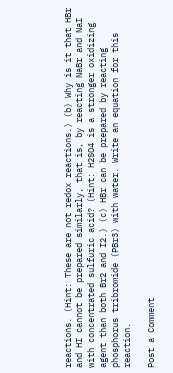reactions. (Hint: These are not redox reactions.) (b) Why is it that HBr and HI cannot be prepared similarly, that is, by reacting NaBr and NaI with concentrated sulfuric acid? (Hint: H2SO4 is a stronger oxidizing agent than both Br2 and I2.) (c) HBr can be prepared by reacting phosphorus tribromide (PBr3) with water. Write an equation for this reaction.

Post a Comment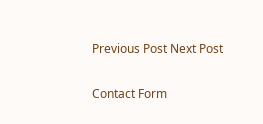Previous Post Next Post

Contact Form